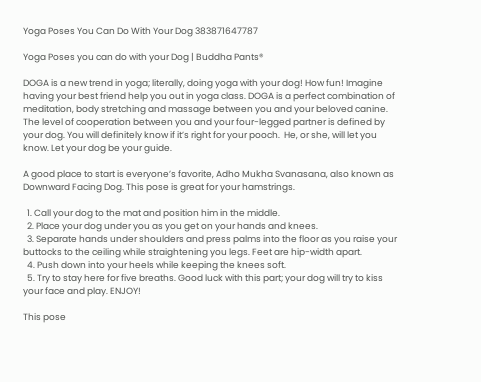Yoga Poses You Can Do With Your Dog 383871647787

Yoga Poses you can do with your Dog | Buddha Pants®

DOGA is a new trend in yoga; literally, doing yoga with your dog! How fun! Imagine having your best friend help you out in yoga class. DOGA is a perfect combination of meditation, body stretching and massage between you and your beloved canine. The level of cooperation between you and your four-legged partner is defined by your dog. You will definitely know if it’s right for your pooch.  He, or she, will let you know. Let your dog be your guide.

A good place to start is everyone’s favorite, Adho Mukha Svanasana, also known as Downward Facing Dog. This pose is great for your hamstrings.

  1. Call your dog to the mat and position him in the middle.
  2. Place your dog under you as you get on your hands and knees.
  3. Separate hands under shoulders and press palms into the floor as you raise your buttocks to the ceiling while straightening you legs. Feet are hip-width apart.
  4. Push down into your heels while keeping the knees soft.
  5. Try to stay here for five breaths. Good luck with this part; your dog will try to kiss your face and play. ENJOY!

This pose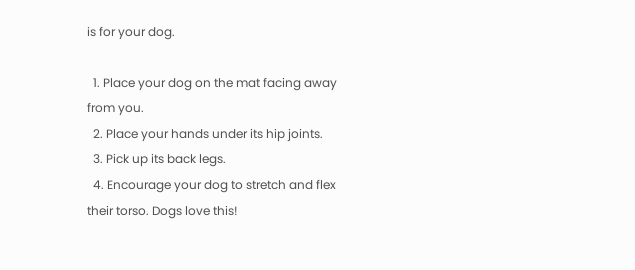is for your dog.

  1. Place your dog on the mat facing away from you.
  2. Place your hands under its hip joints.
  3. Pick up its back legs.
  4. Encourage your dog to stretch and flex their torso. Dogs love this!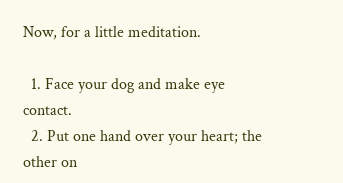Now, for a little meditation.

  1. Face your dog and make eye contact.
  2. Put one hand over your heart; the other on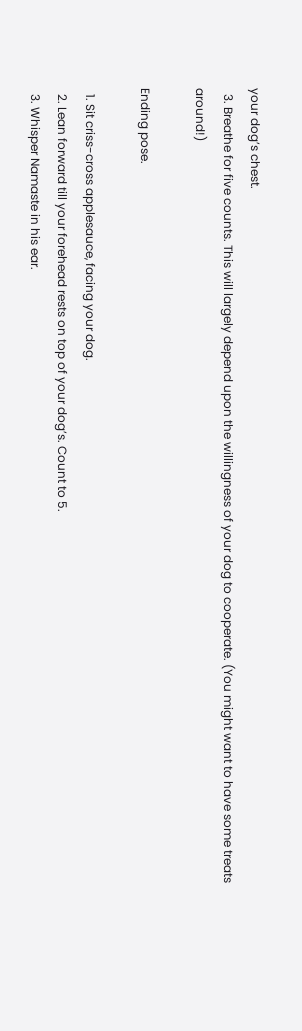your dog’s chest.
  3. Breathe for five counts. This will largely depend upon the willingness of your dog to cooperate. (You might want to have some treats around!)

Ending pose.

  1. Sit criss-cross applesauce, facing your dog.
  2. Lean forward till your forehead rests on top of your dog’s. Count to 5.
  3. Whisper Namaste in his ear.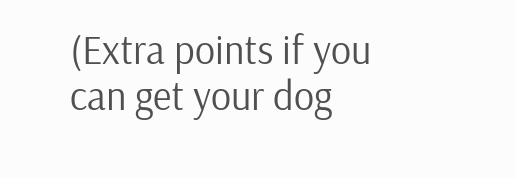(Extra points if you can get your dog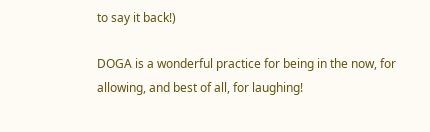to say it back!)

DOGA is a wonderful practice for being in the now, for allowing, and best of all, for laughing!